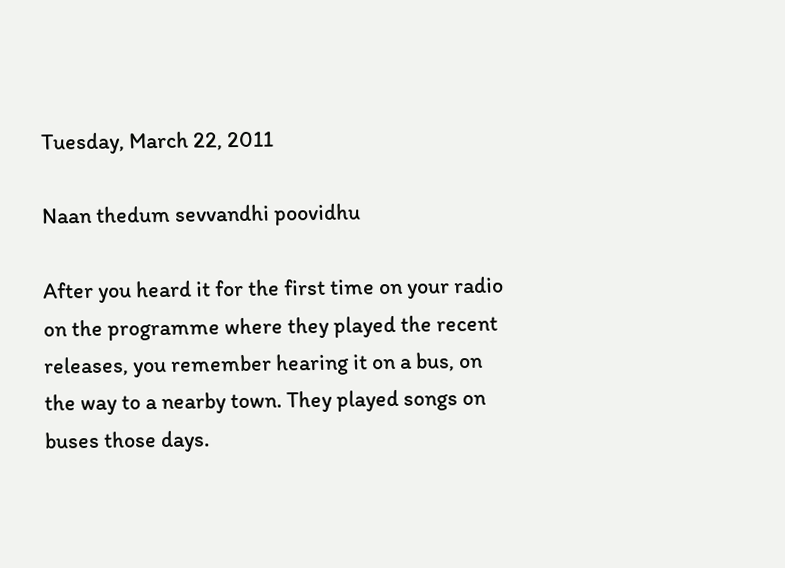Tuesday, March 22, 2011

Naan thedum sevvandhi poovidhu

After you heard it for the first time on your radio on the programme where they played the recent releases, you remember hearing it on a bus, on the way to a nearby town. They played songs on buses those days.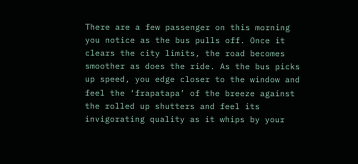There are a few passenger on this morning you notice as the bus pulls off. Once it clears the city limits, the road becomes smoother as does the ride. As the bus picks up speed, you edge closer to the window and feel the ‘frapatapa’ of the breeze against the rolled up shutters and feel its invigorating quality as it whips by your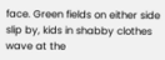face. Green fields on either side slip by, kids in shabby clothes wave at the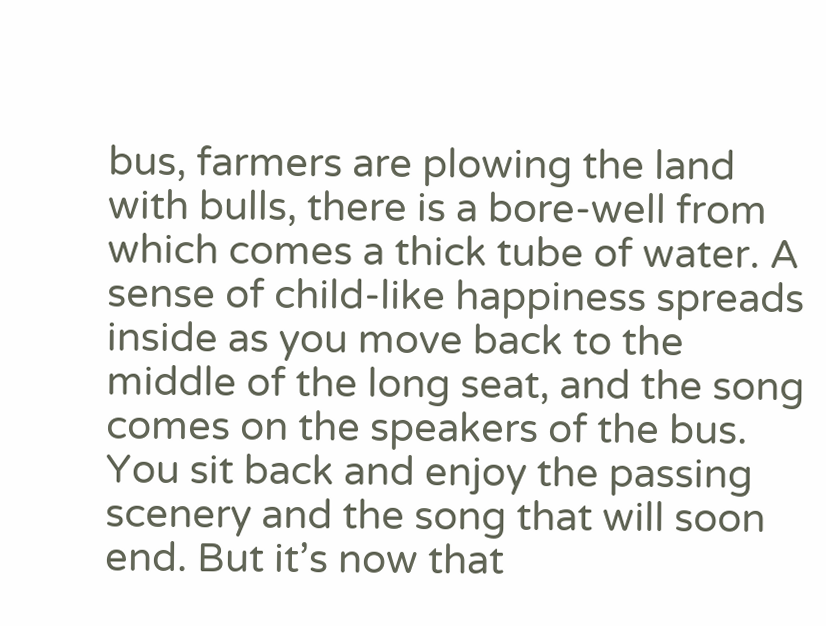bus, farmers are plowing the land with bulls, there is a bore-well from which comes a thick tube of water. A sense of child-like happiness spreads inside as you move back to the middle of the long seat, and the song comes on the speakers of the bus. You sit back and enjoy the passing scenery and the song that will soon end. But it’s now that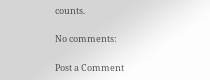counts.

No comments:

Post a Comment